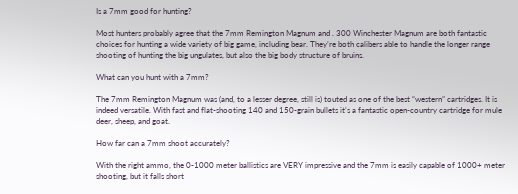Is a 7mm good for hunting?

Most hunters probably agree that the 7mm Remington Magnum and . 300 Winchester Magnum are both fantastic choices for hunting a wide variety of big game, including bear. They’re both calibers able to handle the longer range shooting of hunting the big ungulates, but also the big body structure of bruins.

What can you hunt with a 7mm?

The 7mm Remington Magnum was (and, to a lesser degree, still is) touted as one of the best “western” cartridges. It is indeed versatile. With fast and flat-shooting 140 and 150-grain bullets it’s a fantastic open-country cartridge for mule deer, sheep, and goat.

How far can a 7mm shoot accurately?

With the right ammo, the 0-1000 meter ballistics are VERY impressive and the 7mm is easily capable of 1000+ meter shooting, but it falls short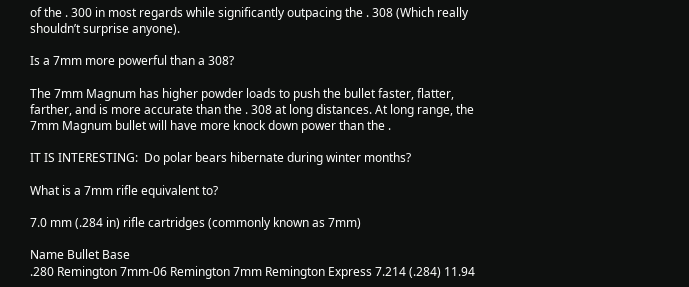of the . 300 in most regards while significantly outpacing the . 308 (Which really shouldn’t surprise anyone).

Is a 7mm more powerful than a 308?

The 7mm Magnum has higher powder loads to push the bullet faster, flatter, farther, and is more accurate than the . 308 at long distances. At long range, the 7mm Magnum bullet will have more knock down power than the .

IT IS INTERESTING:  Do polar bears hibernate during winter months?

What is a 7mm rifle equivalent to?

7.0 mm (.284 in) rifle cartridges (commonly known as 7mm)

Name Bullet Base
.280 Remington 7mm-06 Remington 7mm Remington Express 7.214 (.284) 11.94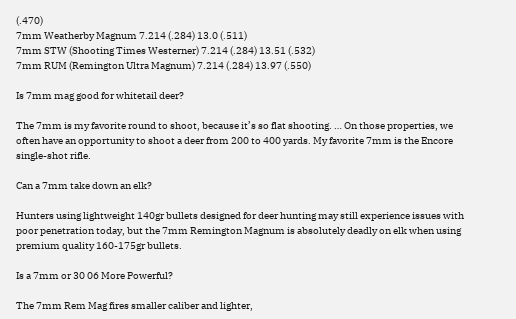(.470)
7mm Weatherby Magnum 7.214 (.284) 13.0 (.511)
7mm STW (Shooting Times Westerner) 7.214 (.284) 13.51 (.532)
7mm RUM (Remington Ultra Magnum) 7.214 (.284) 13.97 (.550)

Is 7mm mag good for whitetail deer?

The 7mm is my favorite round to shoot, because it’s so flat shooting. … On those properties, we often have an opportunity to shoot a deer from 200 to 400 yards. My favorite 7mm is the Encore single-shot rifle.

Can a 7mm take down an elk?

Hunters using lightweight 140gr bullets designed for deer hunting may still experience issues with poor penetration today, but the 7mm Remington Magnum is absolutely deadly on elk when using premium quality 160-175gr bullets.

Is a 7mm or 30 06 More Powerful?

The 7mm Rem Mag fires smaller caliber and lighter,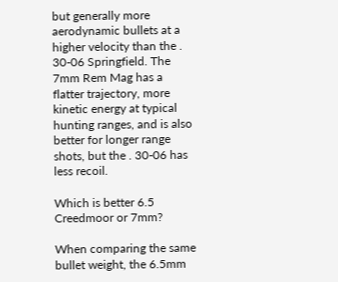but generally more aerodynamic bullets at a higher velocity than the . 30-06 Springfield. The 7mm Rem Mag has a flatter trajectory, more kinetic energy at typical hunting ranges, and is also better for longer range shots, but the . 30-06 has less recoil.

Which is better 6.5 Creedmoor or 7mm?

When comparing the same bullet weight, the 6.5mm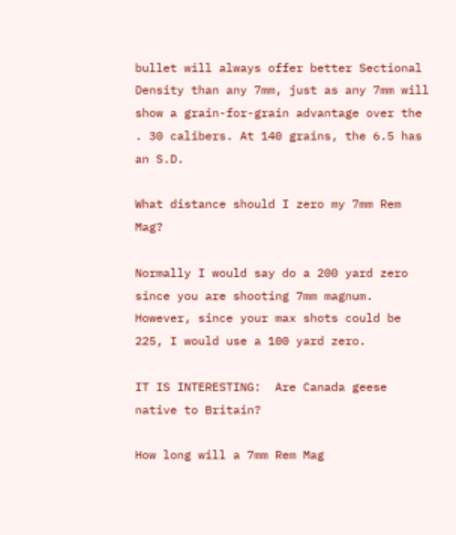bullet will always offer better Sectional Density than any 7mm, just as any 7mm will show a grain-for-grain advantage over the . 30 calibers. At 140 grains, the 6.5 has an S.D.

What distance should I zero my 7mm Rem Mag?

Normally I would say do a 200 yard zero since you are shooting 7mm magnum. However, since your max shots could be 225, I would use a 100 yard zero.

IT IS INTERESTING:  Are Canada geese native to Britain?

How long will a 7mm Rem Mag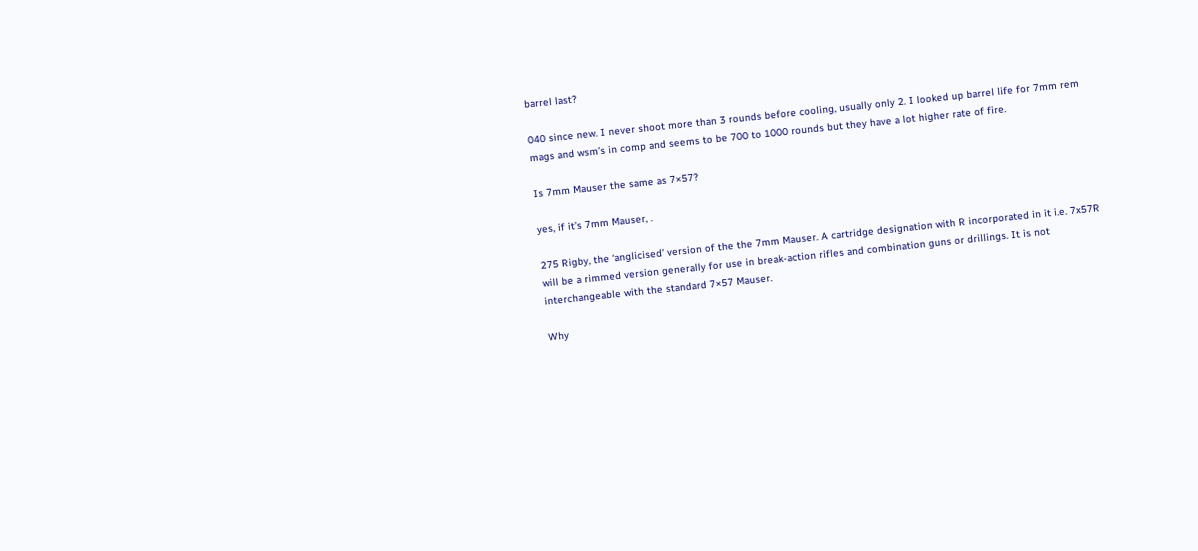barrel last?

040 since new. I never shoot more than 3 rounds before cooling, usually only 2. I looked up barrel life for 7mm rem mags and wsm’s in comp and seems to be 700 to 1000 rounds but they have a lot higher rate of fire.

Is 7mm Mauser the same as 7×57?

yes, if it’s 7mm Mauser, .

275 Rigby, the ‘anglicised’ version of the the 7mm Mauser. A cartridge designation with R incorporated in it i.e. 7x57R will be a rimmed version generally for use in break-action rifles and combination guns or drillings. It is not interchangeable with the standard 7×57 Mauser.

Why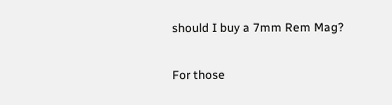should I buy a 7mm Rem Mag?

For those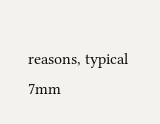reasons, typical 7mm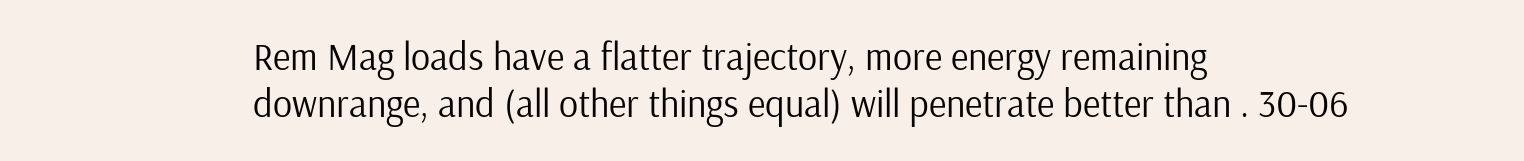Rem Mag loads have a flatter trajectory, more energy remaining downrange, and (all other things equal) will penetrate better than . 30-06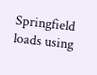Springfield loads using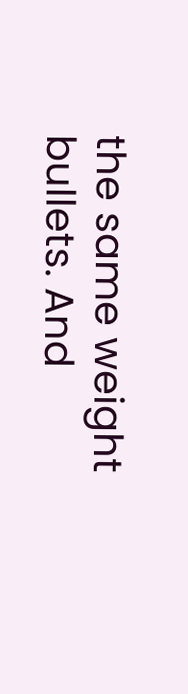the same weight bullets. And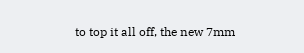to top it all off, the new 7mm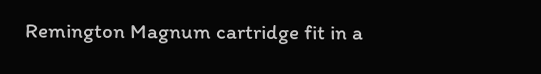Remington Magnum cartridge fit in a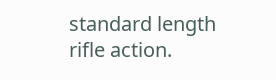standard length rifle action.